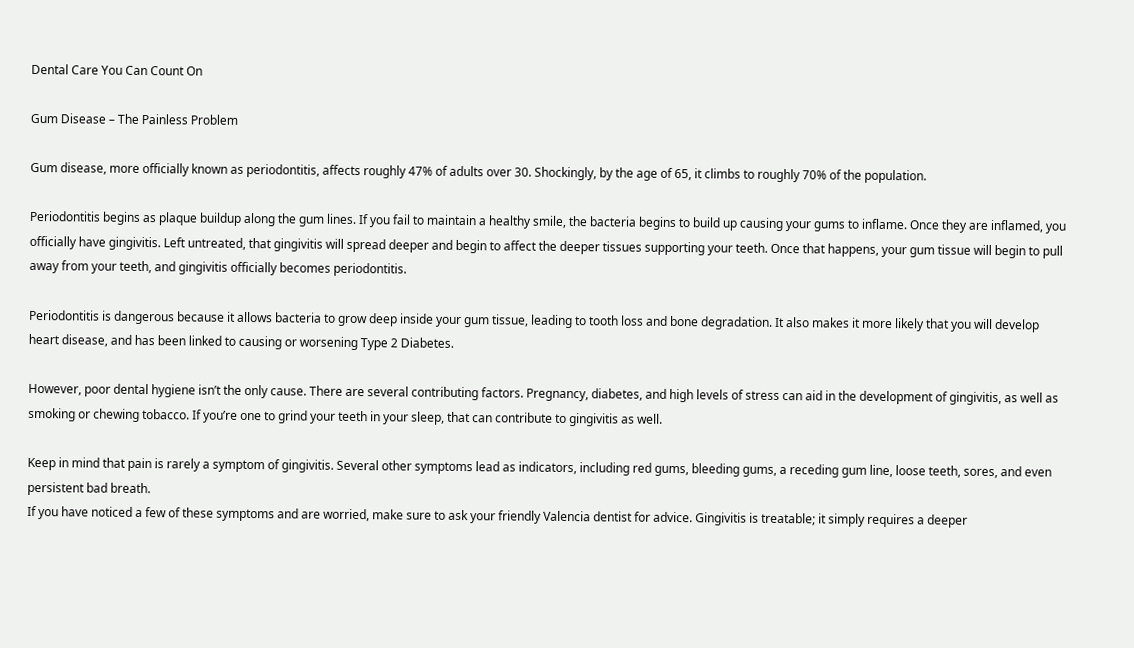Dental Care You Can Count On

Gum Disease – The Painless Problem

Gum disease, more officially known as periodontitis, affects roughly 47% of adults over 30. Shockingly, by the age of 65, it climbs to roughly 70% of the population.

Periodontitis begins as plaque buildup along the gum lines. If you fail to maintain a healthy smile, the bacteria begins to build up causing your gums to inflame. Once they are inflamed, you officially have gingivitis. Left untreated, that gingivitis will spread deeper and begin to affect the deeper tissues supporting your teeth. Once that happens, your gum tissue will begin to pull away from your teeth, and gingivitis officially becomes periodontitis.

Periodontitis is dangerous because it allows bacteria to grow deep inside your gum tissue, leading to tooth loss and bone degradation. It also makes it more likely that you will develop heart disease, and has been linked to causing or worsening Type 2 Diabetes.

However, poor dental hygiene isn’t the only cause. There are several contributing factors. Pregnancy, diabetes, and high levels of stress can aid in the development of gingivitis, as well as smoking or chewing tobacco. If you’re one to grind your teeth in your sleep, that can contribute to gingivitis as well.

Keep in mind that pain is rarely a symptom of gingivitis. Several other symptoms lead as indicators, including red gums, bleeding gums, a receding gum line, loose teeth, sores, and even persistent bad breath.
If you have noticed a few of these symptoms and are worried, make sure to ask your friendly Valencia dentist for advice. Gingivitis is treatable; it simply requires a deeper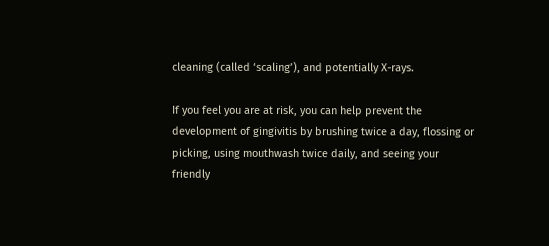cleaning (called ‘scaling’), and potentially X-rays.

If you feel you are at risk, you can help prevent the development of gingivitis by brushing twice a day, flossing or picking, using mouthwash twice daily, and seeing your friendly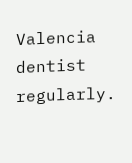Valencia dentist regularly.